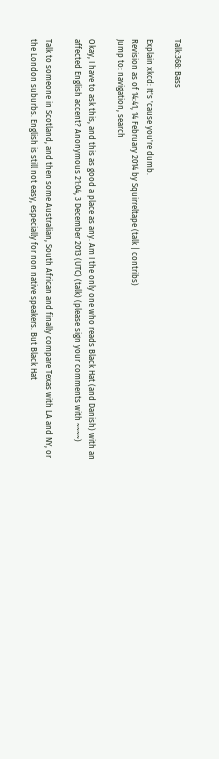Talk:368: Bass

Explain xkcd: It's 'cause you're dumb.
Revision as of 14:41, 14 February 2014 by Squirreltape (talk | contribs)
Jump to: navigation, search

Okay, I have to ask this, and this as good a place as any. Am I the only one who reads Black Hat (and Danish) with an affected English accent? Anonymous 21:04, 3 December 2013 (UTC) (talk) (please sign your comments with ~~~~)

Talk to someone in Scotland, and then some Australian, South African and finally compare Texas with LA and NY, or the London suburbs. English is still not easy, especially for non native speakers. But Black Hat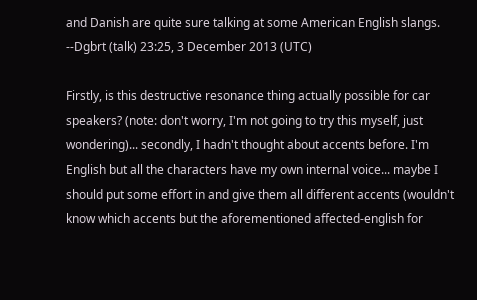and Danish are quite sure talking at some American English slangs. --Dgbrt (talk) 23:25, 3 December 2013 (UTC)

Firstly, is this destructive resonance thing actually possible for car speakers? (note: don't worry, I'm not going to try this myself, just wondering)... secondly, I hadn't thought about accents before. I'm English but all the characters have my own internal voice... maybe I should put some effort in and give them all different accents (wouldn't know which accents but the aforementioned affected-english for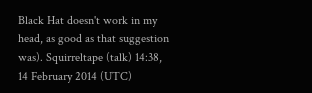Black Hat doesn't work in my head, as good as that suggestion was). Squirreltape (talk) 14:38, 14 February 2014 (UTC)